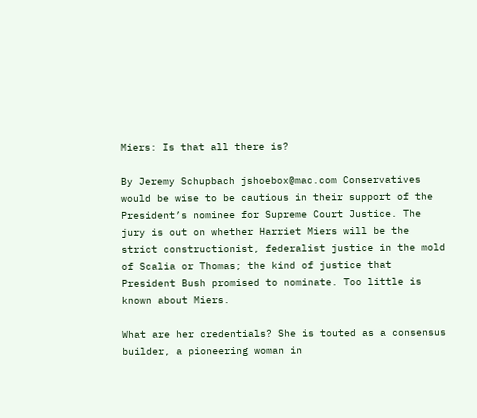Miers: Is that all there is?

By Jeremy Schupbach jshoebox@mac.com Conservatives would be wise to be cautious in their support of the President’s nominee for Supreme Court Justice. The jury is out on whether Harriet Miers will be the strict constructionist, federalist justice in the mold of Scalia or Thomas; the kind of justice that President Bush promised to nominate. Too little is known about Miers.

What are her credentials? She is touted as a consensus builder, a pioneering woman in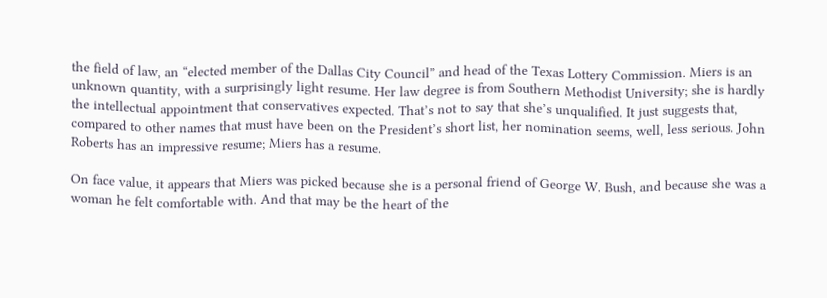the field of law, an “elected member of the Dallas City Council” and head of the Texas Lottery Commission. Miers is an unknown quantity, with a surprisingly light resume. Her law degree is from Southern Methodist University; she is hardly the intellectual appointment that conservatives expected. That’s not to say that she’s unqualified. It just suggests that, compared to other names that must have been on the President’s short list, her nomination seems, well, less serious. John Roberts has an impressive resume; Miers has a resume.

On face value, it appears that Miers was picked because she is a personal friend of George W. Bush, and because she was a woman he felt comfortable with. And that may be the heart of the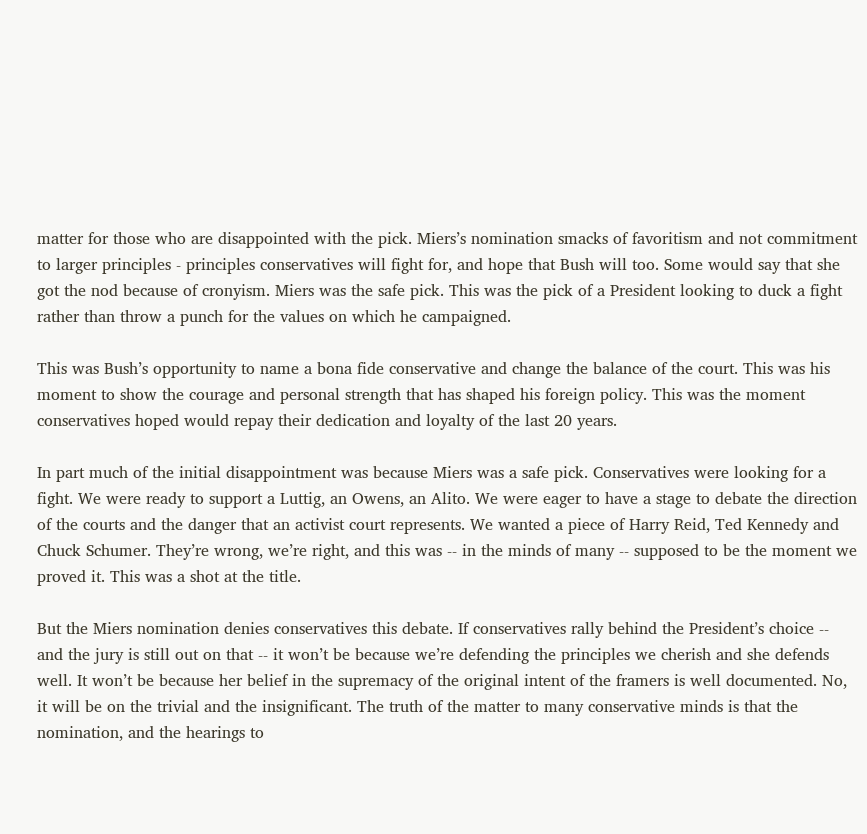matter for those who are disappointed with the pick. Miers’s nomination smacks of favoritism and not commitment to larger principles - principles conservatives will fight for, and hope that Bush will too. Some would say that she got the nod because of cronyism. Miers was the safe pick. This was the pick of a President looking to duck a fight rather than throw a punch for the values on which he campaigned.

This was Bush’s opportunity to name a bona fide conservative and change the balance of the court. This was his moment to show the courage and personal strength that has shaped his foreign policy. This was the moment conservatives hoped would repay their dedication and loyalty of the last 20 years.

In part much of the initial disappointment was because Miers was a safe pick. Conservatives were looking for a fight. We were ready to support a Luttig, an Owens, an Alito. We were eager to have a stage to debate the direction of the courts and the danger that an activist court represents. We wanted a piece of Harry Reid, Ted Kennedy and Chuck Schumer. They’re wrong, we’re right, and this was -- in the minds of many -- supposed to be the moment we proved it. This was a shot at the title.

But the Miers nomination denies conservatives this debate. If conservatives rally behind the President’s choice -- and the jury is still out on that -- it won’t be because we’re defending the principles we cherish and she defends well. It won’t be because her belief in the supremacy of the original intent of the framers is well documented. No, it will be on the trivial and the insignificant. The truth of the matter to many conservative minds is that the nomination, and the hearings to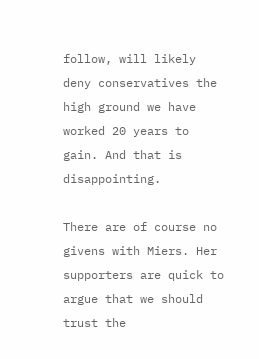follow, will likely deny conservatives the high ground we have worked 20 years to gain. And that is disappointing.

There are of course no givens with Miers. Her supporters are quick to argue that we should trust the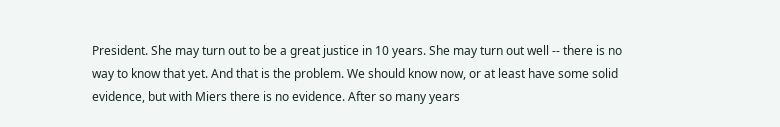President. She may turn out to be a great justice in 10 years. She may turn out well -- there is no way to know that yet. And that is the problem. We should know now, or at least have some solid evidence, but with Miers there is no evidence. After so many years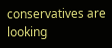conservatives are looking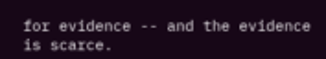for evidence -- and the evidence is scarce.